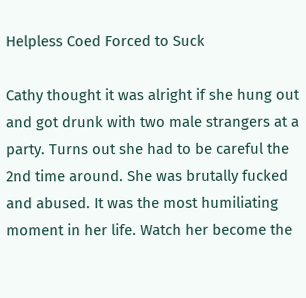Helpless Coed Forced to Suck

Cathy thought it was alright if she hung out and got drunk with two male strangers at a party. Turns out she had to be careful the 2nd time around. She was brutally fucked and abused. It was the most humiliating moment in her life. Watch her become the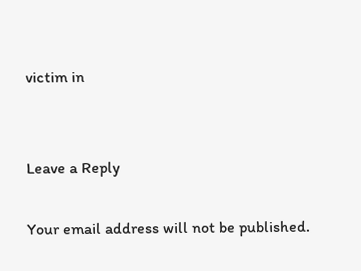victim in


Leave a Reply

Your email address will not be published.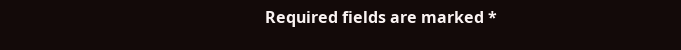Required fields are marked *